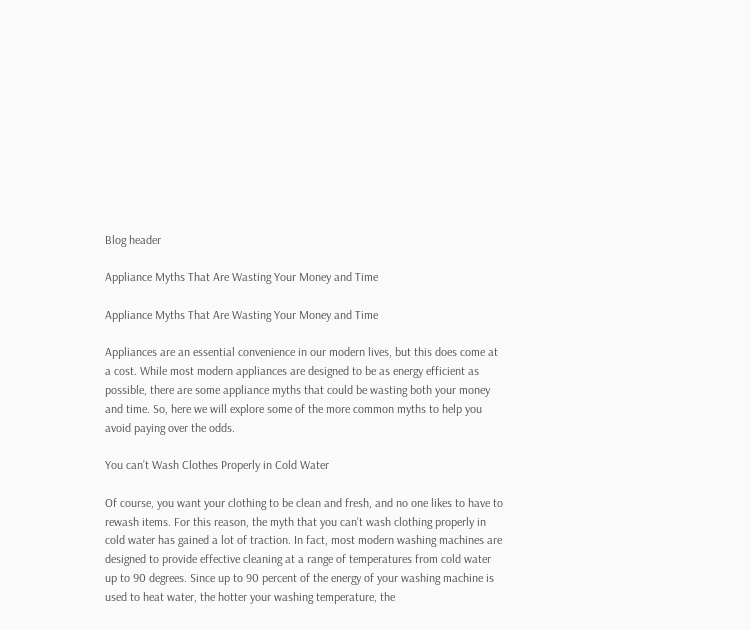Blog header

Appliance Myths That Are Wasting Your Money and Time

Appliance Myths That Are Wasting Your Money and Time

Appliances are an essential convenience in our modern lives, but this does come at a cost. While most modern appliances are designed to be as energy efficient as possible, there are some appliance myths that could be wasting both your money and time. So, here we will explore some of the more common myths to help you avoid paying over the odds.

You can’t Wash Clothes Properly in Cold Water

Of course, you want your clothing to be clean and fresh, and no one likes to have to rewash items. For this reason, the myth that you can’t wash clothing properly in cold water has gained a lot of traction. In fact, most modern washing machines are designed to provide effective cleaning at a range of temperatures from cold water up to 90 degrees. Since up to 90 percent of the energy of your washing machine is used to heat water, the hotter your washing temperature, the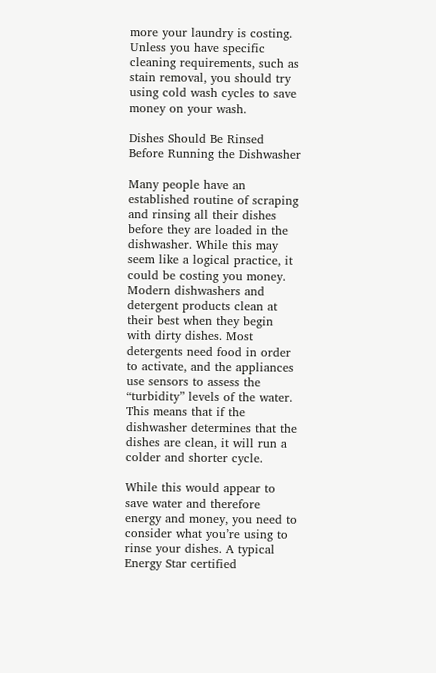more your laundry is costing. Unless you have specific cleaning requirements, such as stain removal, you should try using cold wash cycles to save money on your wash.

Dishes Should Be Rinsed Before Running the Dishwasher

Many people have an established routine of scraping and rinsing all their dishes before they are loaded in the dishwasher. While this may seem like a logical practice, it could be costing you money. Modern dishwashers and detergent products clean at their best when they begin with dirty dishes. Most detergents need food in order to activate, and the appliances use sensors to assess the “turbidity” levels of the water. This means that if the dishwasher determines that the dishes are clean, it will run a colder and shorter cycle.

While this would appear to save water and therefore energy and money, you need to consider what you’re using to rinse your dishes. A typical Energy Star certified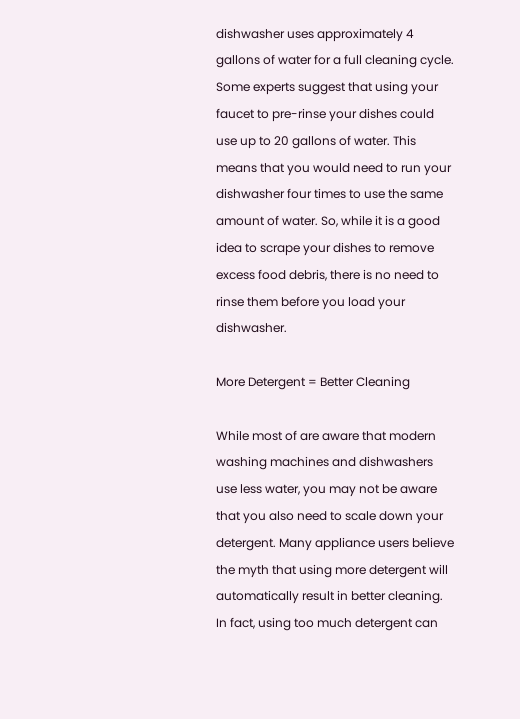dishwasher uses approximately 4 gallons of water for a full cleaning cycle. Some experts suggest that using your faucet to pre-rinse your dishes could use up to 20 gallons of water. This means that you would need to run your dishwasher four times to use the same amount of water. So, while it is a good idea to scrape your dishes to remove excess food debris, there is no need to rinse them before you load your dishwasher.

More Detergent = Better Cleaning

While most of are aware that modern washing machines and dishwashers use less water, you may not be aware that you also need to scale down your detergent. Many appliance users believe the myth that using more detergent will automatically result in better cleaning. In fact, using too much detergent can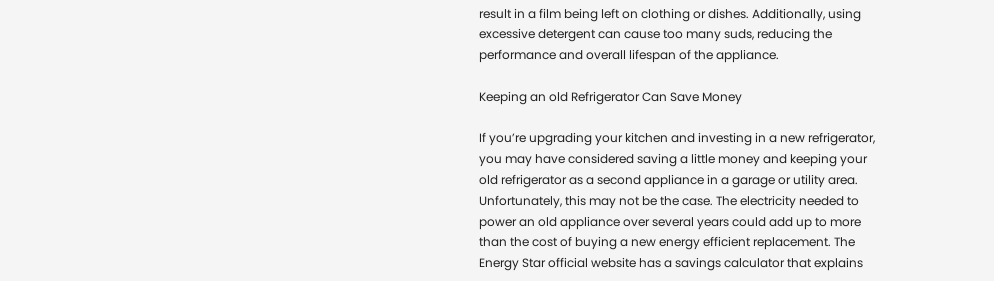result in a film being left on clothing or dishes. Additionally, using excessive detergent can cause too many suds, reducing the performance and overall lifespan of the appliance.

Keeping an old Refrigerator Can Save Money

If you’re upgrading your kitchen and investing in a new refrigerator, you may have considered saving a little money and keeping your old refrigerator as a second appliance in a garage or utility area. Unfortunately, this may not be the case. The electricity needed to power an old appliance over several years could add up to more than the cost of buying a new energy efficient replacement. The Energy Star official website has a savings calculator that explains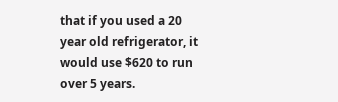that if you used a 20 year old refrigerator, it would use $620 to run over 5 years.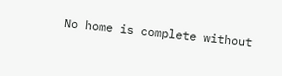No home is complete without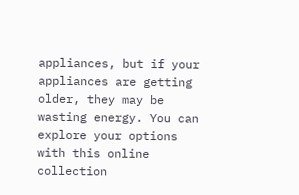appliances, but if your appliances are getting older, they may be wasting energy. You can explore your options with this online collection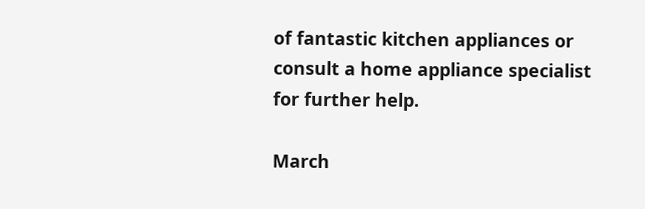of fantastic kitchen appliances or consult a home appliance specialist for further help.

March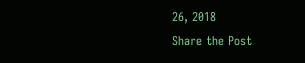26, 2018
Share the Post